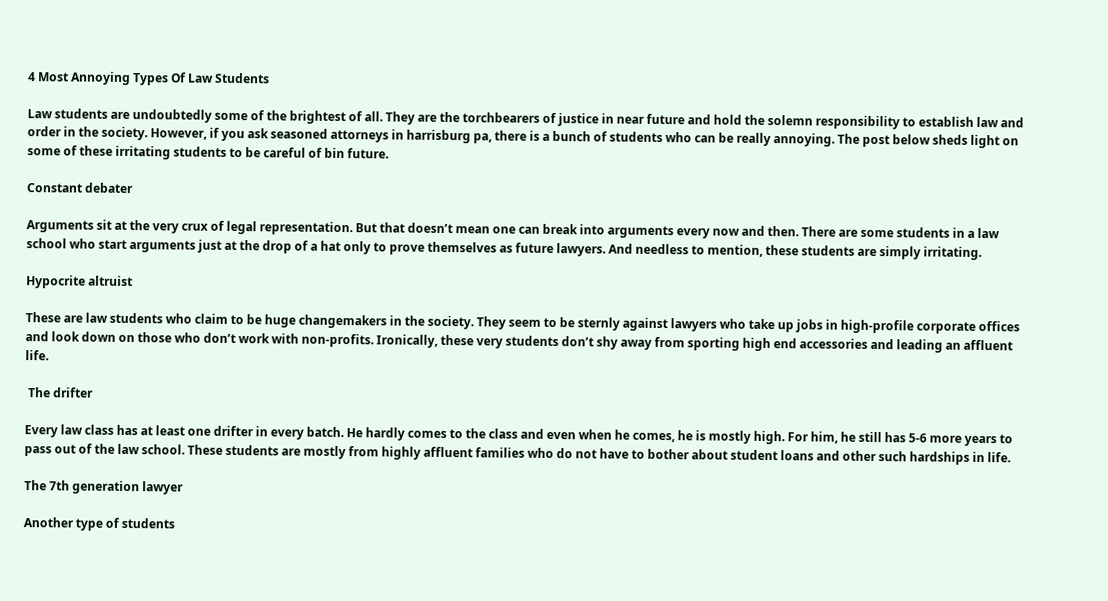4 Most Annoying Types Of Law Students

Law students are undoubtedly some of the brightest of all. They are the torchbearers of justice in near future and hold the solemn responsibility to establish law and order in the society. However, if you ask seasoned attorneys in harrisburg pa, there is a bunch of students who can be really annoying. The post below sheds light on some of these irritating students to be careful of bin future.

Constant debater

Arguments sit at the very crux of legal representation. But that doesn’t mean one can break into arguments every now and then. There are some students in a law school who start arguments just at the drop of a hat only to prove themselves as future lawyers. And needless to mention, these students are simply irritating.

Hypocrite altruist

These are law students who claim to be huge changemakers in the society. They seem to be sternly against lawyers who take up jobs in high-profile corporate offices and look down on those who don’t work with non-profits. Ironically, these very students don’t shy away from sporting high end accessories and leading an affluent life.

 The drifter

Every law class has at least one drifter in every batch. He hardly comes to the class and even when he comes, he is mostly high. For him, he still has 5-6 more years to pass out of the law school. These students are mostly from highly affluent families who do not have to bother about student loans and other such hardships in life.

The 7th generation lawyer

Another type of students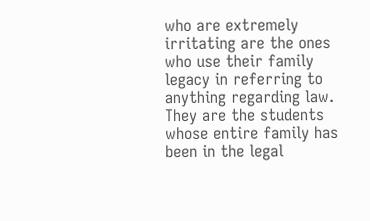who are extremely irritating are the ones who use their family legacy in referring to anything regarding law. They are the students whose entire family has been in the legal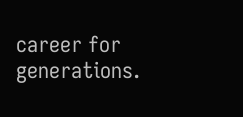career for generations.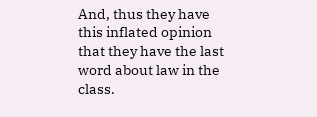And, thus they have this inflated opinion that they have the last word about law in the class.